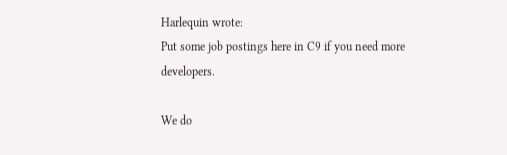Harlequin wrote:
Put some job postings here in C9 if you need more developers.

We do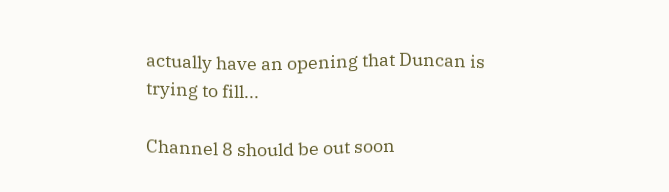actually have an opening that Duncan is trying to fill...

Channel 8 should be out soon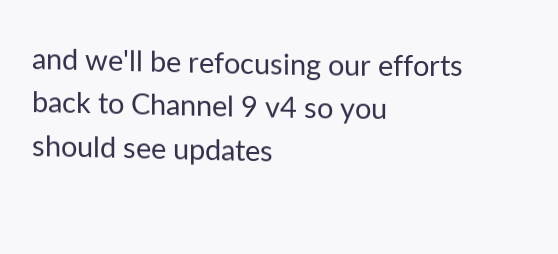and we'll be refocusing our efforts back to Channel 9 v4 so you should see updates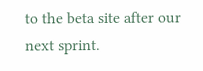to the beta site after our next sprint.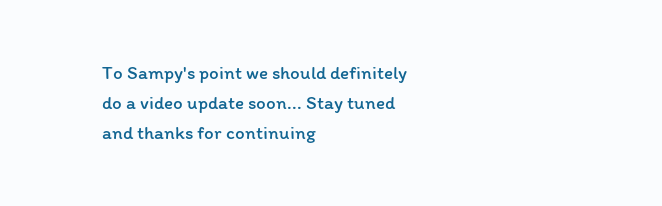To Sampy's point we should definitely do a video update soon... Stay tuned and thanks for continuing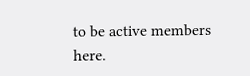to be active members here.